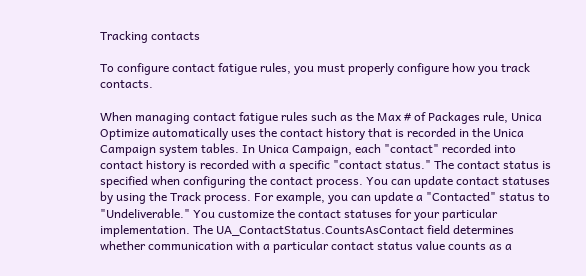Tracking contacts

To configure contact fatigue rules, you must properly configure how you track contacts.

When managing contact fatigue rules such as the Max # of Packages rule, Unica Optimize automatically uses the contact history that is recorded in the Unica Campaign system tables. In Unica Campaign, each "contact" recorded into contact history is recorded with a specific "contact status." The contact status is specified when configuring the contact process. You can update contact statuses by using the Track process. For example, you can update a "Contacted" status to "Undeliverable." You customize the contact statuses for your particular implementation. The UA_ContactStatus.CountsAsContact field determines whether communication with a particular contact status value counts as a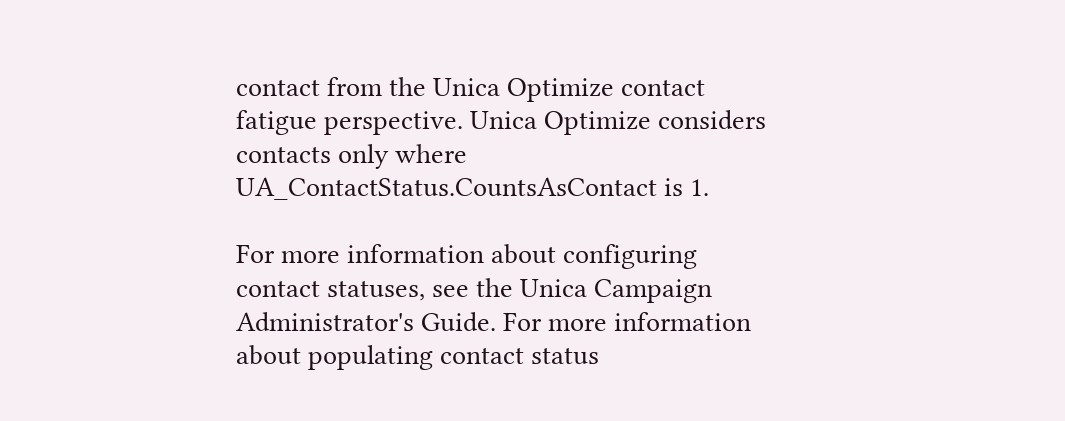contact from the Unica Optimize contact fatigue perspective. Unica Optimize considers contacts only where UA_ContactStatus.CountsAsContact is 1.

For more information about configuring contact statuses, see the Unica Campaign Administrator's Guide. For more information about populating contact status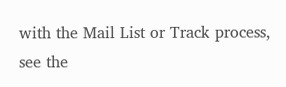with the Mail List or Track process, see the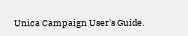Unica Campaign User's Guide.